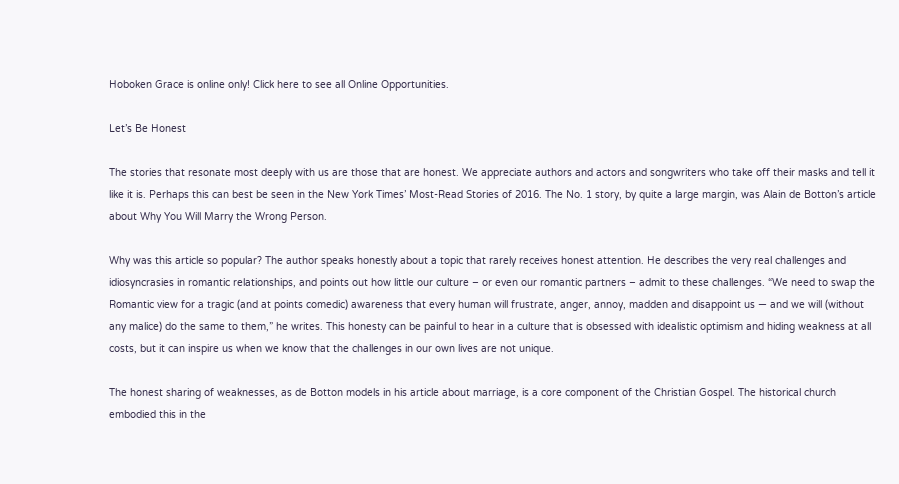Hoboken Grace is online only! Click here to see all Online Opportunities.

Let’s Be Honest

The stories that resonate most deeply with us are those that are honest. We appreciate authors and actors and songwriters who take off their masks and tell it like it is. Perhaps this can best be seen in the New York Times’ Most-Read Stories of 2016. The No. 1 story, by quite a large margin, was Alain de Botton’s article about Why You Will Marry the Wrong Person.

Why was this article so popular? The author speaks honestly about a topic that rarely receives honest attention. He describes the very real challenges and idiosyncrasies in romantic relationships, and points out how little our culture – or even our romantic partners – admit to these challenges. “We need to swap the Romantic view for a tragic (and at points comedic) awareness that every human will frustrate, anger, annoy, madden and disappoint us — and we will (without any malice) do the same to them,” he writes. This honesty can be painful to hear in a culture that is obsessed with idealistic optimism and hiding weakness at all costs, but it can inspire us when we know that the challenges in our own lives are not unique.

The honest sharing of weaknesses, as de Botton models in his article about marriage, is a core component of the Christian Gospel. The historical church embodied this in the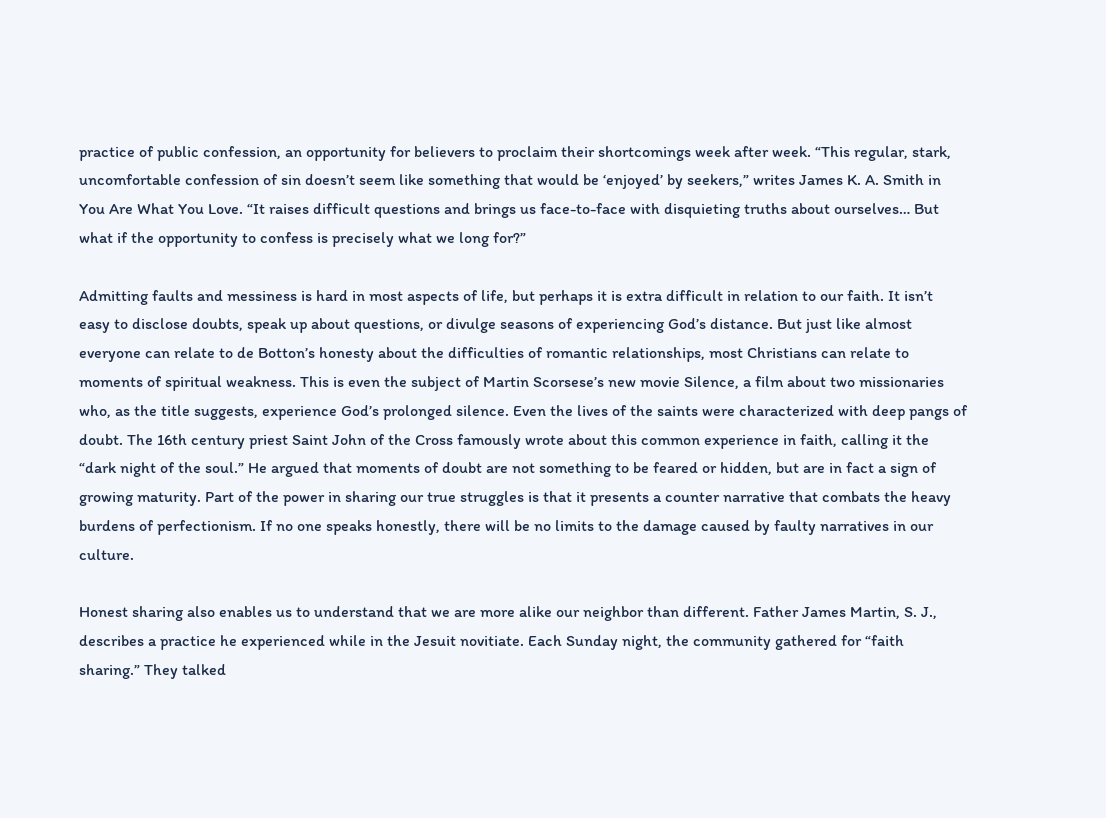practice of public confession, an opportunity for believers to proclaim their shortcomings week after week. “This regular, stark, uncomfortable confession of sin doesn’t seem like something that would be ‘enjoyed’ by seekers,” writes James K. A. Smith in You Are What You Love. “It raises difficult questions and brings us face-to-face with disquieting truths about ourselves… But what if the opportunity to confess is precisely what we long for?”

Admitting faults and messiness is hard in most aspects of life, but perhaps it is extra difficult in relation to our faith. It isn’t easy to disclose doubts, speak up about questions, or divulge seasons of experiencing God’s distance. But just like almost everyone can relate to de Botton’s honesty about the difficulties of romantic relationships, most Christians can relate to moments of spiritual weakness. This is even the subject of Martin Scorsese’s new movie Silence, a film about two missionaries who, as the title suggests, experience God’s prolonged silence. Even the lives of the saints were characterized with deep pangs of doubt. The 16th century priest Saint John of the Cross famously wrote about this common experience in faith, calling it the “dark night of the soul.” He argued that moments of doubt are not something to be feared or hidden, but are in fact a sign of growing maturity. Part of the power in sharing our true struggles is that it presents a counter narrative that combats the heavy burdens of perfectionism. If no one speaks honestly, there will be no limits to the damage caused by faulty narratives in our culture.

Honest sharing also enables us to understand that we are more alike our neighbor than different. Father James Martin, S. J., describes a practice he experienced while in the Jesuit novitiate. Each Sunday night, the community gathered for “faith sharing.” They talked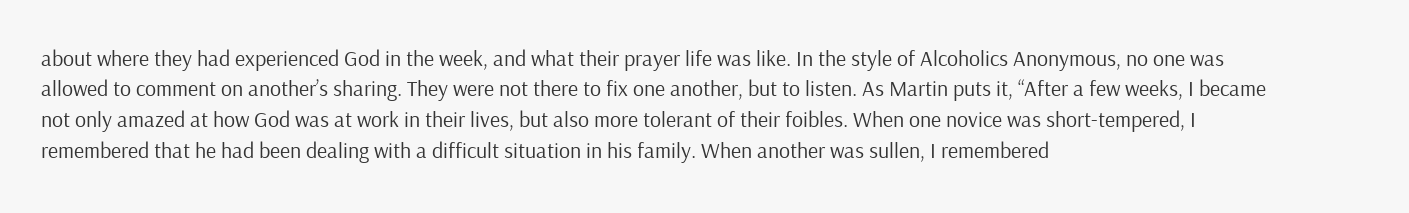about where they had experienced God in the week, and what their prayer life was like. In the style of Alcoholics Anonymous, no one was allowed to comment on another’s sharing. They were not there to fix one another, but to listen. As Martin puts it, “After a few weeks, I became not only amazed at how God was at work in their lives, but also more tolerant of their foibles. When one novice was short-tempered, I remembered that he had been dealing with a difficult situation in his family. When another was sullen, I remembered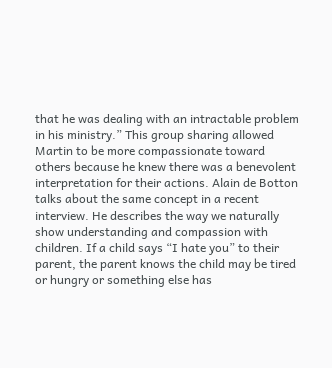that he was dealing with an intractable problem in his ministry.” This group sharing allowed Martin to be more compassionate toward others because he knew there was a benevolent interpretation for their actions. Alain de Botton talks about the same concept in a recent interview. He describes the way we naturally show understanding and compassion with children. If a child says “I hate you” to their parent, the parent knows the child may be tired or hungry or something else has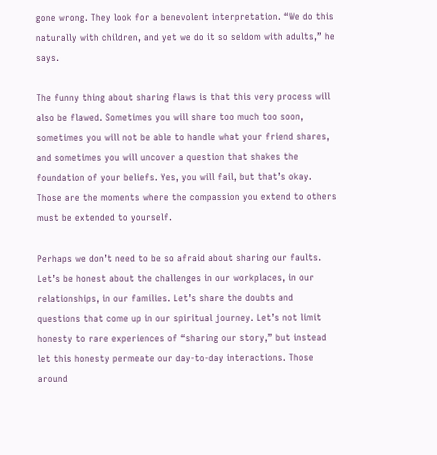gone wrong. They look for a benevolent interpretation. “We do this naturally with children, and yet we do it so seldom with adults,” he says.

The funny thing about sharing flaws is that this very process will also be flawed. Sometimes you will share too much too soon, sometimes you will not be able to handle what your friend shares, and sometimes you will uncover a question that shakes the foundation of your beliefs. Yes, you will fail, but that’s okay. Those are the moments where the compassion you extend to others must be extended to yourself.

Perhaps we don’t need to be so afraid about sharing our faults. Let’s be honest about the challenges in our workplaces, in our relationships, in our families. Let’s share the doubts and questions that come up in our spiritual journey. Let’s not limit honesty to rare experiences of “sharing our story,” but instead let this honesty permeate our day-to-day interactions. Those around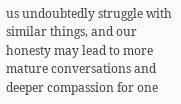us undoubtedly struggle with similar things, and our honesty may lead to more mature conversations and deeper compassion for one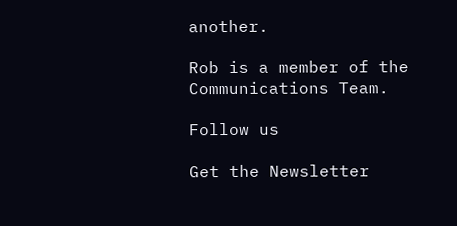another.

Rob is a member of the Communications Team.

Follow us

Get the Newsletter